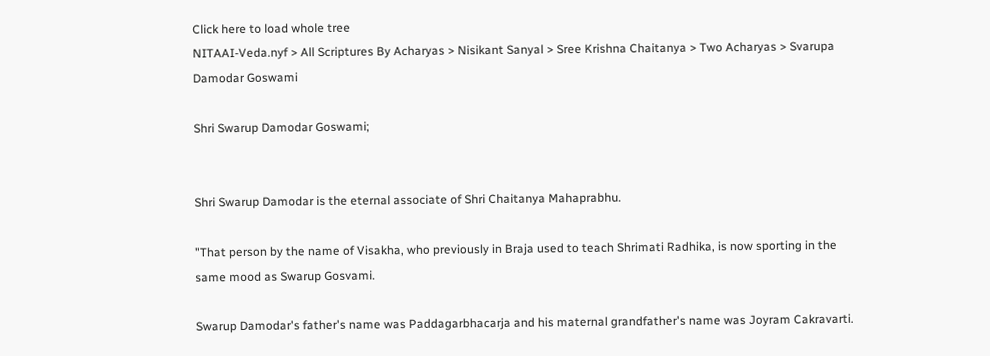Click here to load whole tree
NITAAI-Veda.nyf > All Scriptures By Acharyas > Nisikant Sanyal > Sree Krishna Chaitanya > Two Acharyas > Svarupa Damodar Goswami

Shri Swarup Damodar Goswami;


Shri Swarup Damodar is the eternal associate of Shri Chaitanya Mahaprabhu.

"That person by the name of Visakha, who previously in Braja used to teach Shrimati Radhika, is now sporting in the same mood as Swarup Gosvami.

Swarup Damodar's father's name was Paddagarbhacarja and his maternal grandfather's name was Joyram Cakravarti.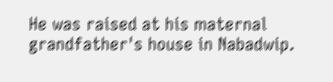He was raised at his maternal grandfather's house in Nabadwip.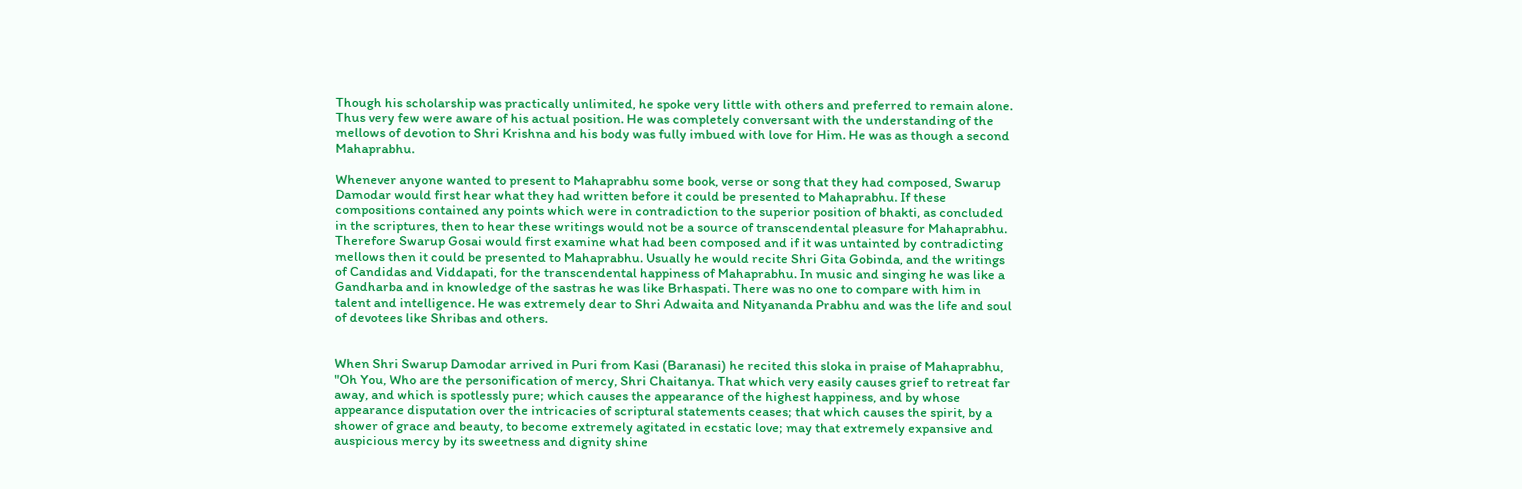Though his scholarship was practically unlimited, he spoke very little with others and preferred to remain alone. Thus very few were aware of his actual position. He was completely conversant with the understanding of the mellows of devotion to Shri Krishna and his body was fully imbued with love for Him. He was as though a second Mahaprabhu.

Whenever anyone wanted to present to Mahaprabhu some book, verse or song that they had composed, Swarup Damodar would first hear what they had written before it could be presented to Mahaprabhu. If these compositions contained any points which were in contradiction to the superior position of bhakti, as concluded in the scriptures, then to hear these writings would not be a source of transcendental pleasure for Mahaprabhu. Therefore Swarup Gosai would first examine what had been composed and if it was untainted by contradicting mellows then it could be presented to Mahaprabhu. Usually he would recite Shri Gita Gobinda, and the writings of Candidas and Viddapati, for the transcendental happiness of Mahaprabhu. In music and singing he was like a Gandharba and in knowledge of the sastras he was like Brhaspati. There was no one to compare with him in talent and intelligence. He was extremely dear to Shri Adwaita and Nityananda Prabhu and was the life and soul of devotees like Shribas and others.


When Shri Swarup Damodar arrived in Puri from Kasi (Baranasi) he recited this sloka in praise of Mahaprabhu, "Oh You, Who are the personification of mercy, Shri Chaitanya. That which very easily causes grief to retreat far away, and which is spotlessly pure; which causes the appearance of the highest happiness, and by whose appearance disputation over the intricacies of scriptural statements ceases; that which causes the spirit, by a shower of grace and beauty, to become extremely agitated in ecstatic love; may that extremely expansive and auspicious mercy by its sweetness and dignity shine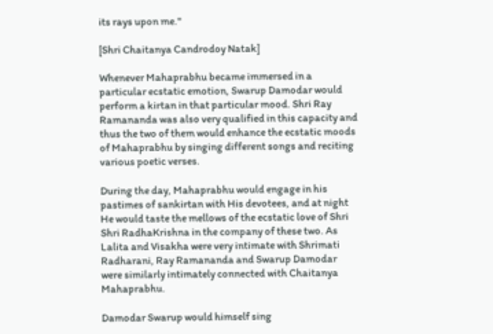its rays upon me."

[Shri Chaitanya Candrodoy Natak]

Whenever Mahaprabhu became immersed in a particular ecstatic emotion, Swarup Damodar would perform a kirtan in that particular mood. Shri Ray Ramananda was also very qualified in this capacity and thus the two of them would enhance the ecstatic moods of Mahaprabhu by singing different songs and reciting various poetic verses.

During the day, Mahaprabhu would engage in his pastimes of sankirtan with His devotees, and at night He would taste the mellows of the ecstatic love of Shri Shri RadhaKrishna in the company of these two. As Lalita and Visakha were very intimate with Shrimati Radharani, Ray Ramananda and Swarup Damodar were similarly intimately connected with Chaitanya Mahaprabhu.

Damodar Swarup would himself sing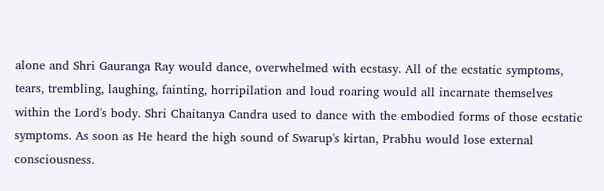alone and Shri Gauranga Ray would dance, overwhelmed with ecstasy. All of the ecstatic symptoms, tears, trembling, laughing, fainting, horripilation and loud roaring would all incarnate themselves within the Lord's body. Shri Chaitanya Candra used to dance with the embodied forms of those ecstatic symptoms. As soon as He heard the high sound of Swarup's kirtan, Prabhu would lose external consciousness.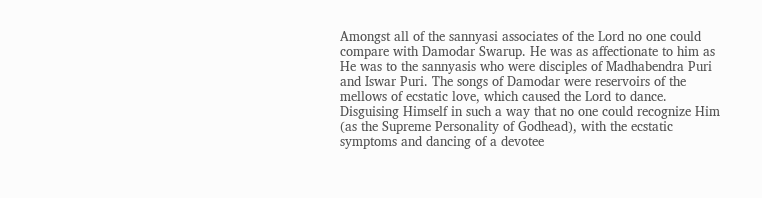Amongst all of the sannyasi associates of the Lord no one could compare with Damodar Swarup. He was as affectionate to him as He was to the sannyasis who were disciples of Madhabendra Puri and Iswar Puri. The songs of Damodar were reservoirs of the mellows of ecstatic love, which caused the Lord to dance. Disguising Himself in such a way that no one could recognize Him (as the Supreme Personality of Godhead), with the ecstatic symptoms and dancing of a devotee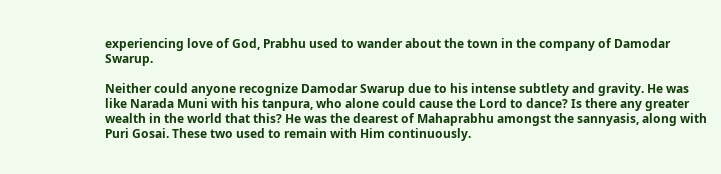experiencing love of God, Prabhu used to wander about the town in the company of Damodar Swarup.

Neither could anyone recognize Damodar Swarup due to his intense subtlety and gravity. He was like Narada Muni with his tanpura, who alone could cause the Lord to dance? Is there any greater wealth in the world that this? He was the dearest of Mahaprabhu amongst the sannyasis, along with Puri Gosai. These two used to remain with Him continuously.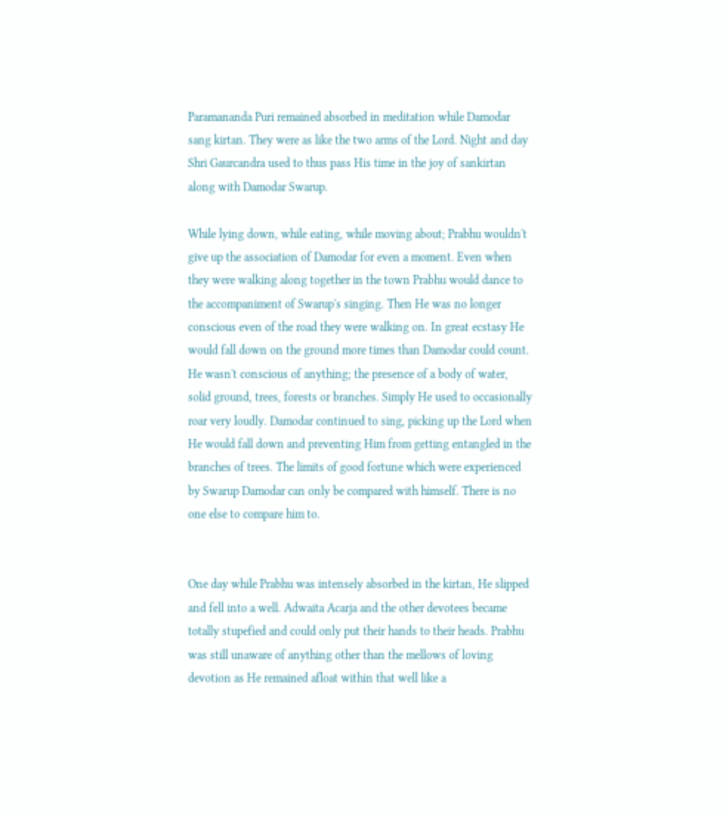Paramananda Puri remained absorbed in meditation while Damodar sang kirtan. They were as like the two arms of the Lord. Night and day Shri Gaurcandra used to thus pass His time in the joy of sankirtan along with Damodar Swarup.

While lying down, while eating, while moving about; Prabhu wouldn't give up the association of Damodar for even a moment. Even when they were walking along together in the town Prabhu would dance to the accompaniment of Swarup's singing. Then He was no longer conscious even of the road they were walking on. In great ecstasy He would fall down on the ground more times than Damodar could count. He wasn't conscious of anything; the presence of a body of water, solid ground, trees, forests or branches. Simply He used to occasionally roar very loudly. Damodar continued to sing, picking up the Lord when He would fall down and preventing Him from getting entangled in the branches of trees. The limits of good fortune which were experienced by Swarup Damodar can only be compared with himself. There is no one else to compare him to.


One day while Prabhu was intensely absorbed in the kirtan, He slipped and fell into a well. Adwaita Acarja and the other devotees became totally stupefied and could only put their hands to their heads. Prabhu was still unaware of anything other than the mellows of loving devotion as He remained afloat within that well like a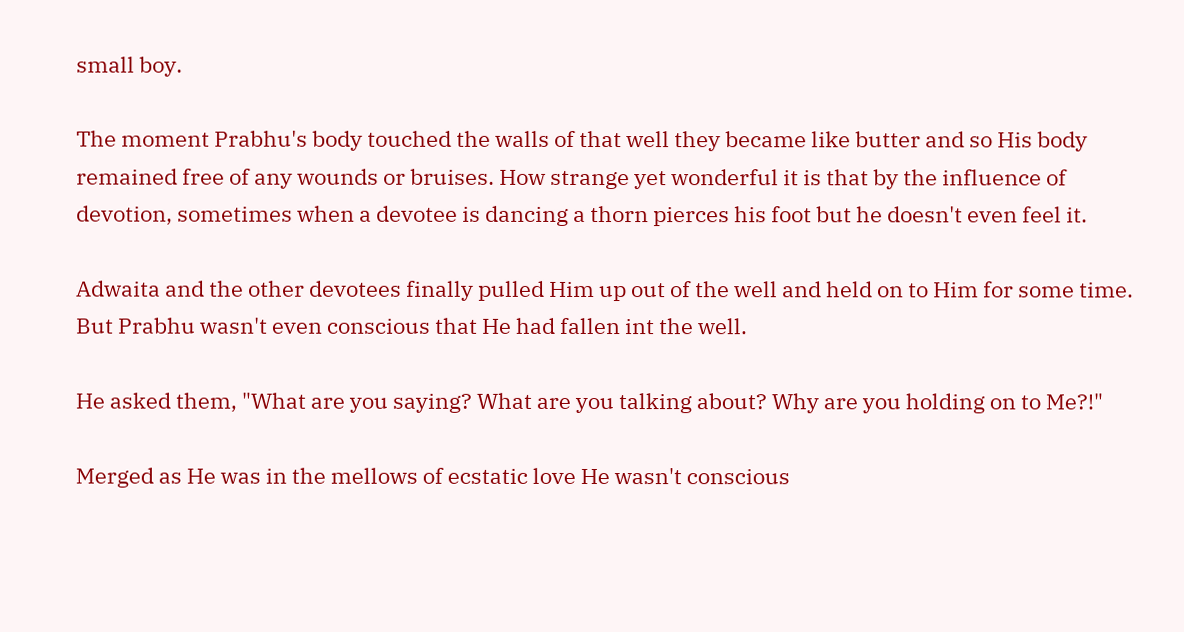small boy.

The moment Prabhu's body touched the walls of that well they became like butter and so His body remained free of any wounds or bruises. How strange yet wonderful it is that by the influence of devotion, sometimes when a devotee is dancing a thorn pierces his foot but he doesn't even feel it.

Adwaita and the other devotees finally pulled Him up out of the well and held on to Him for some time. But Prabhu wasn't even conscious that He had fallen int the well.

He asked them, "What are you saying? What are you talking about? Why are you holding on to Me?!"

Merged as He was in the mellows of ecstatic love He wasn't conscious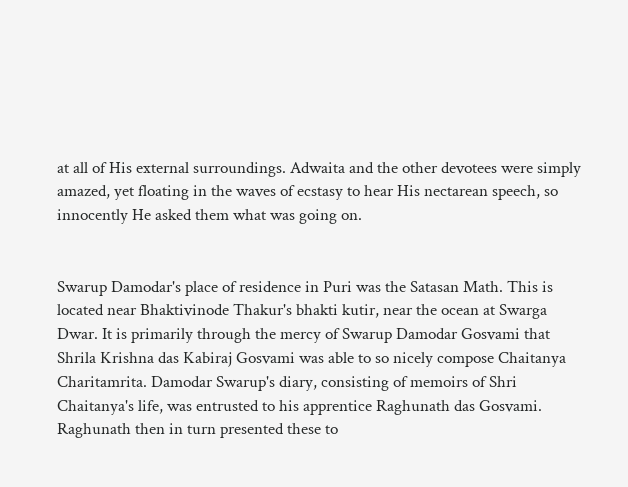at all of His external surroundings. Adwaita and the other devotees were simply amazed, yet floating in the waves of ecstasy to hear His nectarean speech, so innocently He asked them what was going on.


Swarup Damodar's place of residence in Puri was the Satasan Math. This is located near Bhaktivinode Thakur's bhakti kutir, near the ocean at Swarga Dwar. It is primarily through the mercy of Swarup Damodar Gosvami that Shrila Krishna das Kabiraj Gosvami was able to so nicely compose Chaitanya Charitamrita. Damodar Swarup's diary, consisting of memoirs of Shri Chaitanya's life, was entrusted to his apprentice Raghunath das Gosvami. Raghunath then in turn presented these to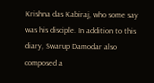Krishna das Kabiraj, who some say was his disciple. In addition to this diary, Swarup Damodar also composed a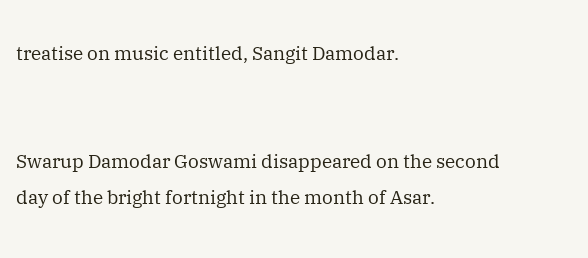treatise on music entitled, Sangit Damodar.


Swarup Damodar Goswami disappeared on the second day of the bright fortnight in the month of Asar.